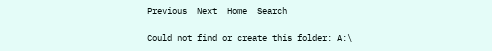Previous  Next  Home  Search

Could not find or create this folder: A:\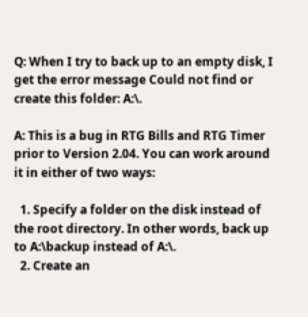Q: When I try to back up to an empty disk, I get the error message Could not find or create this folder: A:\.

A: This is a bug in RTG Bills and RTG Timer prior to Version 2.04. You can work around it in either of two ways:

  1. Specify a folder on the disk instead of the root directory. In other words, back up to A:\backup instead of A:\.
  2. Create an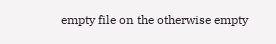empty file on the otherwise empty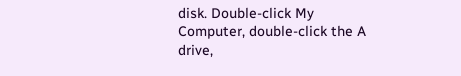disk. Double-click My Computer, double-click the A drive,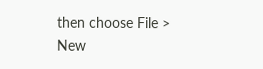then choose File > New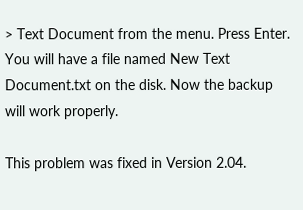> Text Document from the menu. Press Enter. You will have a file named New Text Document.txt on the disk. Now the backup will work properly.

This problem was fixed in Version 2.04.